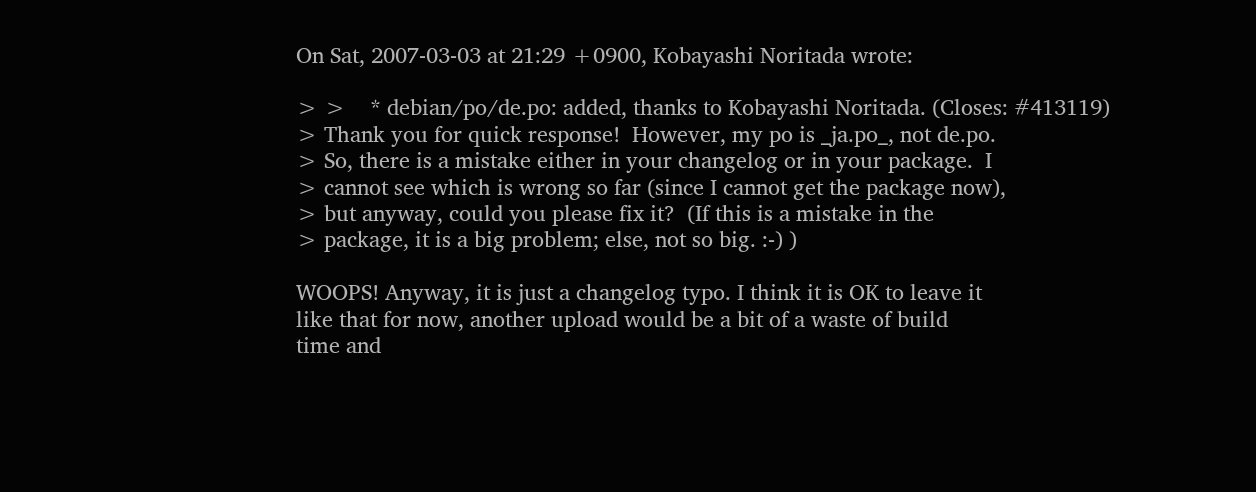On Sat, 2007-03-03 at 21:29 +0900, Kobayashi Noritada wrote:

> >    * debian/po/de.po: added, thanks to Kobayashi Noritada. (Closes: #413119)
> Thank you for quick response!  However, my po is _ja.po_, not de.po.
> So, there is a mistake either in your changelog or in your package.  I
> cannot see which is wrong so far (since I cannot get the package now),
> but anyway, could you please fix it?  (If this is a mistake in the
> package, it is a big problem; else, not so big. :-) )

WOOPS! Anyway, it is just a changelog typo. I think it is OK to leave it
like that for now, another upload would be a bit of a waste of build
time and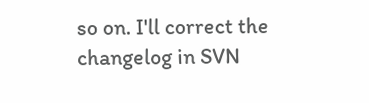so on. I'll correct the changelog in SVN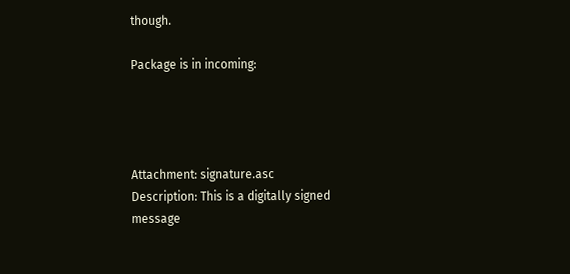though.

Package is in incoming:




Attachment: signature.asc
Description: This is a digitally signed message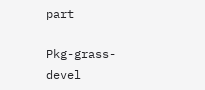part

Pkg-grass-devel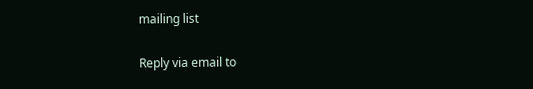mailing list

Reply via email to